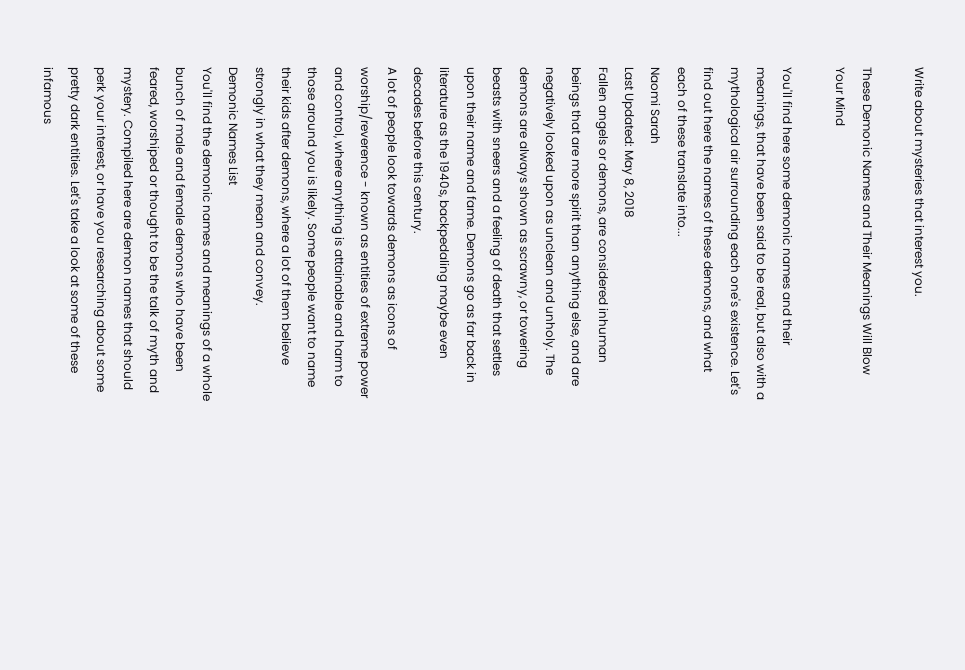Write about mysteries that interest you.

These Demonic Names and Their Meanings Will Blow Your Mind

You'll find here some demonic names and their meanings, that have been said to be real, but also with a mythological air surrounding each one's existence. Let's find out here the names of these demons, and what each of these translate into...
Naomi Sarah
Last Updated: May 8, 2018
Fallen angels or demons, are considered inhuman beings that are more spirit than anything else, and are negatively looked upon as unclean and unholy. The demons are always shown as scrawny, or towering beasts with sneers and a feeling of death that settles upon their name and fame. Demons go as far back in literature as the 1940s, backpedaling maybe even decades before this century.
A lot of people look towards demons as icons of worship/reverence - known as entities of extreme power and control, where anything is attainable and harm to those around you is likely. Some people want to name their kids after demons, where a lot of them believe strongly in what they mean and convey.
Demonic Names List
You'll find the demonic names and meanings of a whole bunch of male and female demons who have been feared, worshiped or thought to be the talk of myth and mystery. Compiled here are demon names that should perk your interest, or have you researching about some pretty dark entities. Let's take a look at some of these infamous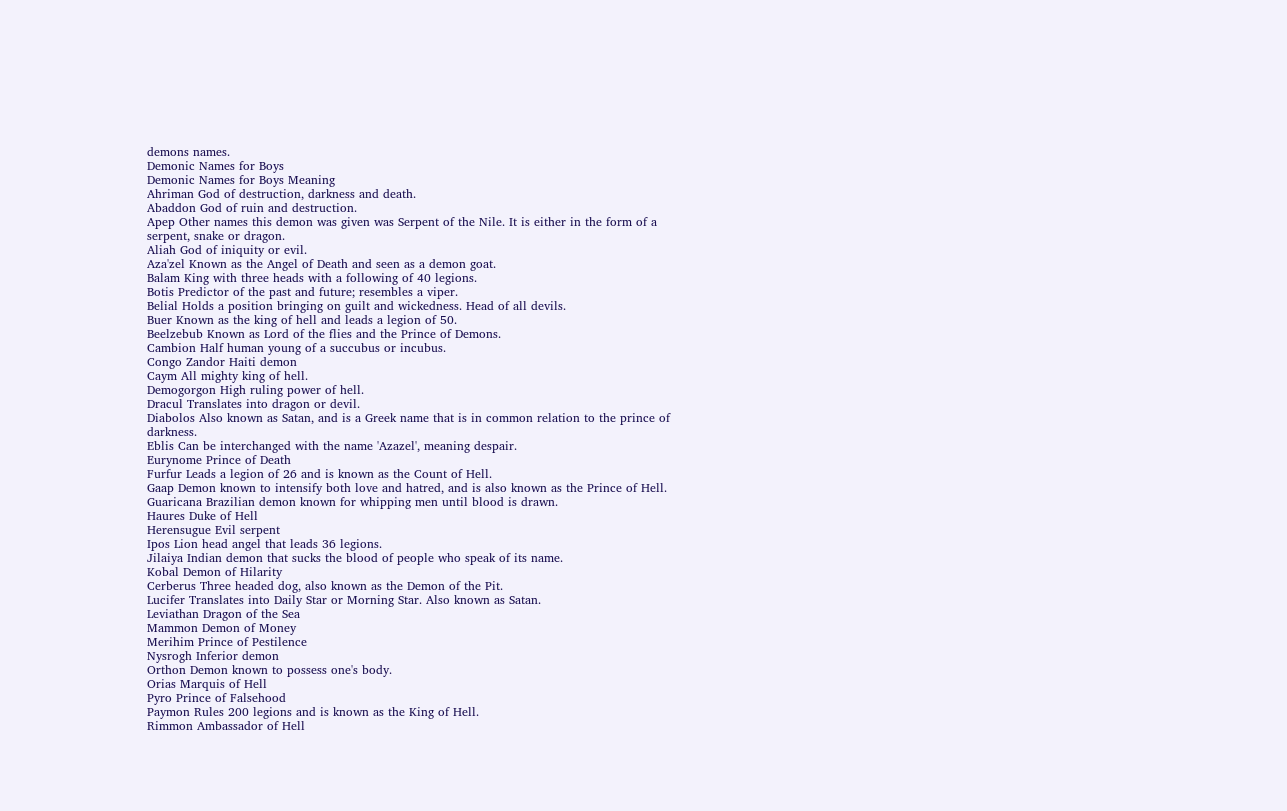demons names.
Demonic Names for Boys
Demonic Names for Boys Meaning
Ahriman God of destruction, darkness and death.
Abaddon God of ruin and destruction.
Apep Other names this demon was given was Serpent of the Nile. It is either in the form of a serpent, snake or dragon.
Aliah God of iniquity or evil.
Aza'zel Known as the Angel of Death and seen as a demon goat.
Balam King with three heads with a following of 40 legions.
Botis Predictor of the past and future; resembles a viper.
Belial Holds a position bringing on guilt and wickedness. Head of all devils.
Buer Known as the king of hell and leads a legion of 50.
Beelzebub Known as Lord of the flies and the Prince of Demons.
Cambion Half human young of a succubus or incubus.
Congo Zandor Haiti demon
Caym All mighty king of hell.
Demogorgon High ruling power of hell.
Dracul Translates into dragon or devil.
Diabolos Also known as Satan, and is a Greek name that is in common relation to the prince of darkness.
Eblis Can be interchanged with the name 'Azazel', meaning despair.
Eurynome Prince of Death
Furfur Leads a legion of 26 and is known as the Count of Hell.
Gaap Demon known to intensify both love and hatred, and is also known as the Prince of Hell.
Guaricana Brazilian demon known for whipping men until blood is drawn.
Haures Duke of Hell
Herensugue Evil serpent
Ipos Lion head angel that leads 36 legions.
Jilaiya Indian demon that sucks the blood of people who speak of its name.
Kobal Demon of Hilarity
Cerberus Three headed dog, also known as the Demon of the Pit.
Lucifer Translates into Daily Star or Morning Star. Also known as Satan.
Leviathan Dragon of the Sea
Mammon Demon of Money
Merihim Prince of Pestilence
Nysrogh Inferior demon
Orthon Demon known to possess one's body.
Orias Marquis of Hell
Pyro Prince of Falsehood
Paymon Rules 200 legions and is known as the King of Hell.
Rimmon Ambassador of Hell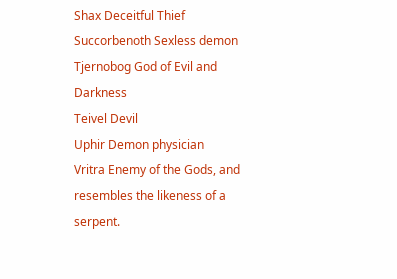Shax Deceitful Thief
Succorbenoth Sexless demon
Tjernobog God of Evil and Darkness
Teivel Devil
Uphir Demon physician
Vritra Enemy of the Gods, and resembles the likeness of a serpent.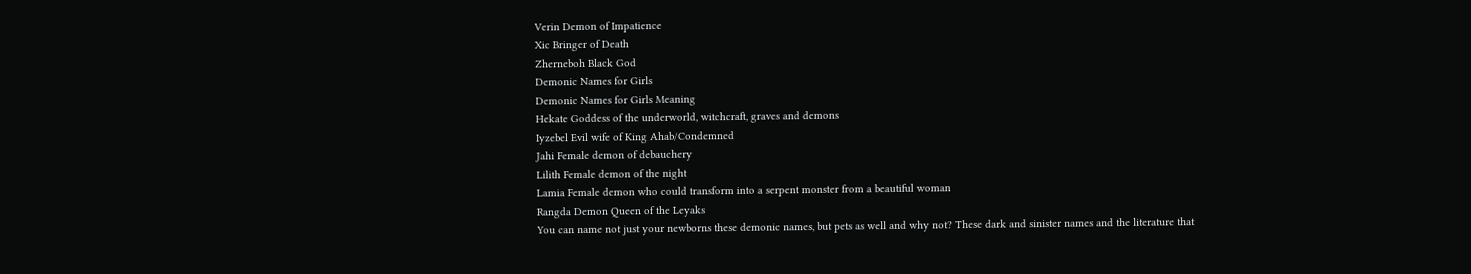Verin Demon of Impatience
Xic Bringer of Death
Zherneboh Black God
Demonic Names for Girls
Demonic Names for Girls Meaning
Hekate Goddess of the underworld, witchcraft, graves and demons
Iyzebel Evil wife of King Ahab/Condemned
Jahi Female demon of debauchery
Lilith Female demon of the night
Lamia Female demon who could transform into a serpent monster from a beautiful woman
Rangda Demon Queen of the Leyaks
You can name not just your newborns these demonic names, but pets as well and why not? These dark and sinister names and the literature that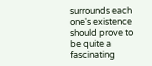surrounds each one's existence should prove to be quite a fascinating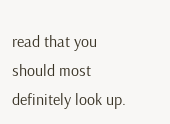read that you should most definitely look up.